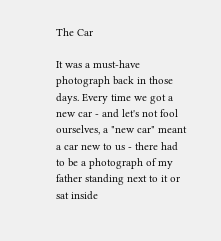The Car

It was a must-have photograph back in those days. Every time we got a new car - and let's not fool ourselves, a "new car" meant a car new to us - there had to be a photograph of my father standing next to it or sat inside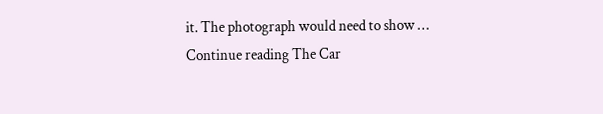it. The photograph would need to show … Continue reading The Car